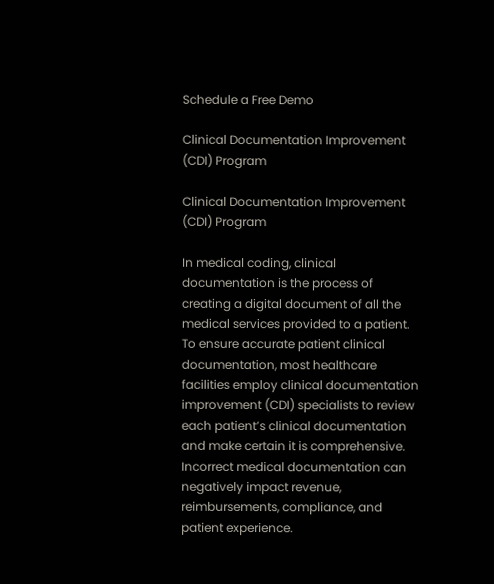Schedule a Free Demo

Clinical Documentation Improvement (CDI) Program

Clinical Documentation Improvement (CDI) Program

In medical coding, clinical documentation is the process of creating a digital document of all the medical services provided to a patient.  To ensure accurate patient clinical documentation, most healthcare facilities employ clinical documentation improvement (CDI) specialists to review each patient’s clinical documentation and make certain it is comprehensive. Incorrect medical documentation can negatively impact revenue, reimbursements, compliance, and patient experience.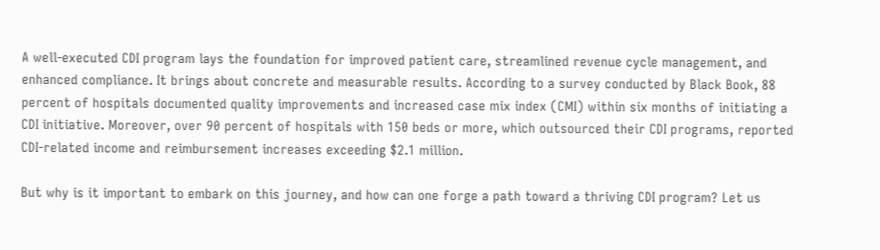A well-executed CDI program lays the foundation for improved patient care, streamlined revenue cycle management, and enhanced compliance. It brings about concrete and measurable results. According to a survey conducted by Black Book, 88 percent of hospitals documented quality improvements and increased case mix index (CMI) within six months of initiating a CDI initiative. Moreover, over 90 percent of hospitals with 150 beds or more, which outsourced their CDI programs, reported CDI-related income and reimbursement increases exceeding $2.1 million.

But why is it important to embark on this journey, and how can one forge a path toward a thriving CDI program? Let us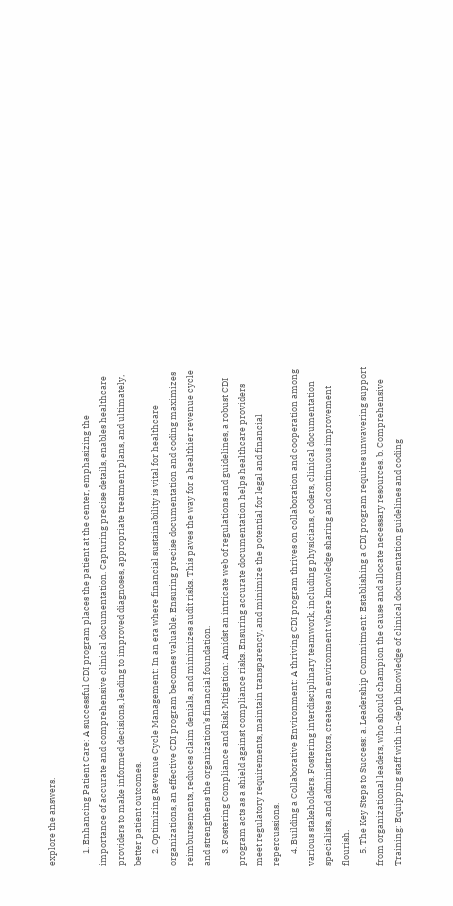explore the answers.

      1. Enhancing Patient Care: A successful CDI program places the patient at the center, emphasizing the importance of accurate and comprehensive clinical documentation. Capturing precise details, enables healthcare providers to make informed decisions, leading to improved diagnoses, appropriate treatment plans, and ultimately, better patient outcomes.
      2. Optimizing Revenue Cycle Management: In an era where financial sustainability is vital for healthcare organizations, an effective CDI program becomes valuable. Ensuring precise documentation and coding maximizes reimbursements, reduces claim denials, and minimizes audit risks. This paves the way for a healthier revenue cycle and strengthens the organization’s financial foundation.
      3. Fostering Compliance and Risk Mitigation: Amidst an intricate web of regulations and guidelines, a robust CDI program acts as a shield against compliance risks. Ensuring accurate documentation helps healthcare providers meet regulatory requirements, maintain transparency, and minimize the potential for legal and financial repercussions.
      4. Building a Collaborative Environment: A thriving CDI program thrives on collaboration and cooperation among various stakeholders. Fostering interdisciplinary teamwork, including physicians, coders, clinical documentation specialists, and administrators, creates an environment where knowledge sharing and continuous improvement flourish.
      5. The Key Steps to Success: a. Leadership Commitment: Establishing a CDI program requires unwavering support from organizational leaders, who should champion the cause and allocate necessary resources. b. Comprehensive Training: Equipping staff with in-depth knowledge of clinical documentation guidelines and coding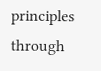principles through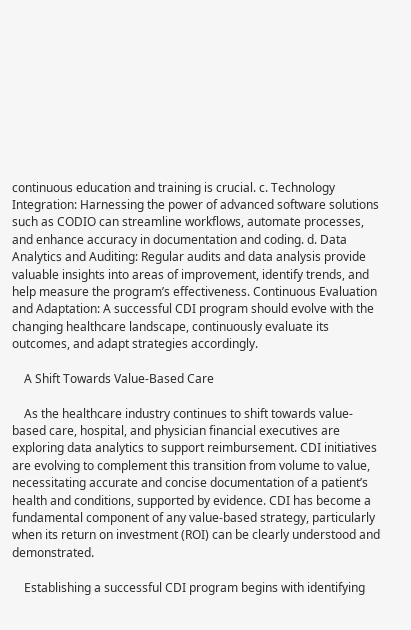continuous education and training is crucial. c. Technology Integration: Harnessing the power of advanced software solutions such as CODIO can streamline workflows, automate processes, and enhance accuracy in documentation and coding. d. Data Analytics and Auditing: Regular audits and data analysis provide valuable insights into areas of improvement, identify trends, and help measure the program’s effectiveness. Continuous Evaluation and Adaptation: A successful CDI program should evolve with the changing healthcare landscape, continuously evaluate its outcomes, and adapt strategies accordingly.

    A Shift Towards Value-Based Care

    As the healthcare industry continues to shift towards value-based care, hospital, and physician financial executives are exploring data analytics to support reimbursement. CDI initiatives are evolving to complement this transition from volume to value, necessitating accurate and concise documentation of a patient’s health and conditions, supported by evidence. CDI has become a fundamental component of any value-based strategy, particularly when its return on investment (ROI) can be clearly understood and demonstrated.

    Establishing a successful CDI program begins with identifying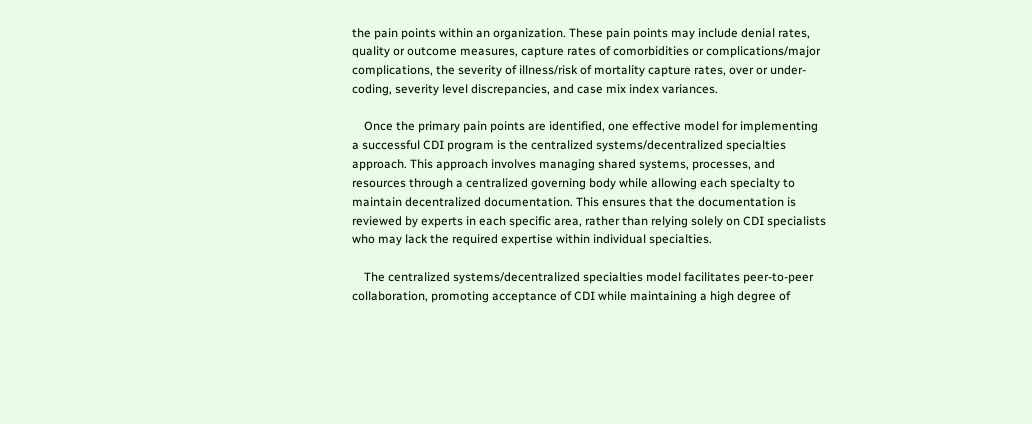the pain points within an organization. These pain points may include denial rates, quality or outcome measures, capture rates of comorbidities or complications/major complications, the severity of illness/risk of mortality capture rates, over or under-coding, severity level discrepancies, and case mix index variances.

    Once the primary pain points are identified, one effective model for implementing a successful CDI program is the centralized systems/decentralized specialties approach. This approach involves managing shared systems, processes, and resources through a centralized governing body while allowing each specialty to maintain decentralized documentation. This ensures that the documentation is reviewed by experts in each specific area, rather than relying solely on CDI specialists who may lack the required expertise within individual specialties.

    The centralized systems/decentralized specialties model facilitates peer-to-peer collaboration, promoting acceptance of CDI while maintaining a high degree of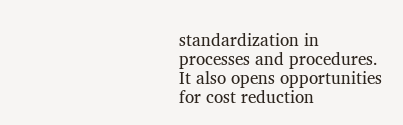standardization in processes and procedures. It also opens opportunities for cost reduction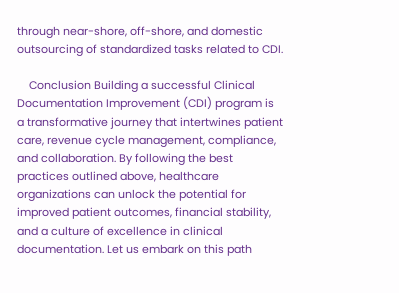through near-shore, off-shore, and domestic outsourcing of standardized tasks related to CDI.

    Conclusion Building a successful Clinical Documentation Improvement (CDI) program is a transformative journey that intertwines patient care, revenue cycle management, compliance, and collaboration. By following the best practices outlined above, healthcare organizations can unlock the potential for improved patient outcomes, financial stability, and a culture of excellence in clinical documentation. Let us embark on this path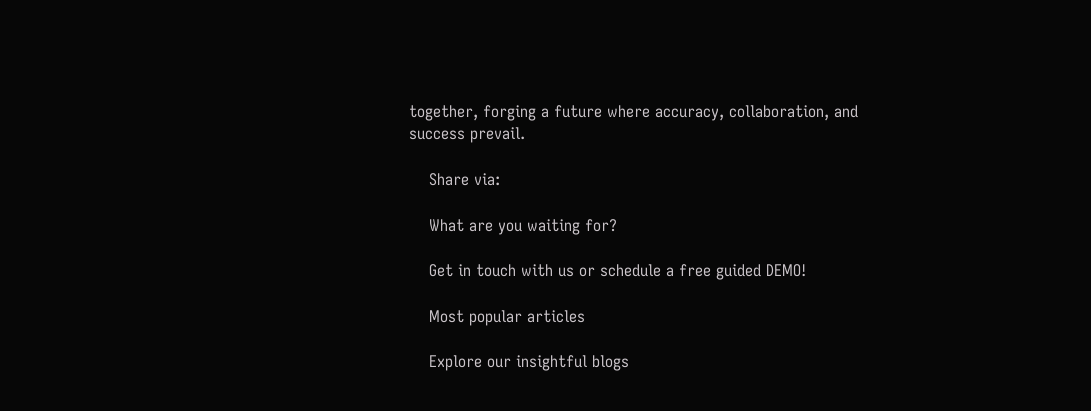together, forging a future where accuracy, collaboration, and success prevail.

    Share via:

    What are you waiting for?

    Get in touch with us or schedule a free guided DEMO!

    Most popular articles

    Explore our insightful blogs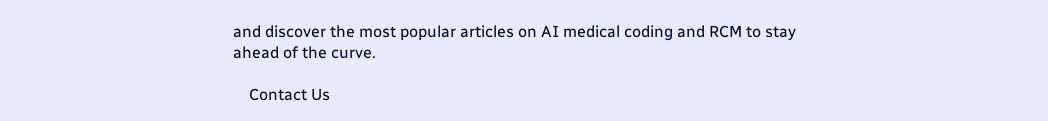and discover the most popular articles on AI medical coding and RCM to stay ahead of the curve.

    Contact Us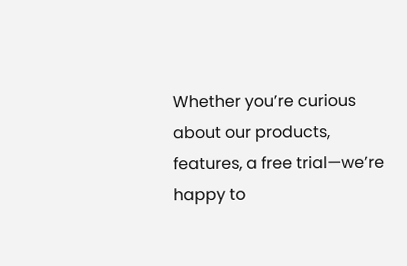Whether you’re curious about our products, features, a free trial—we’re happy to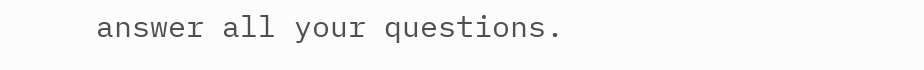answer all your questions.